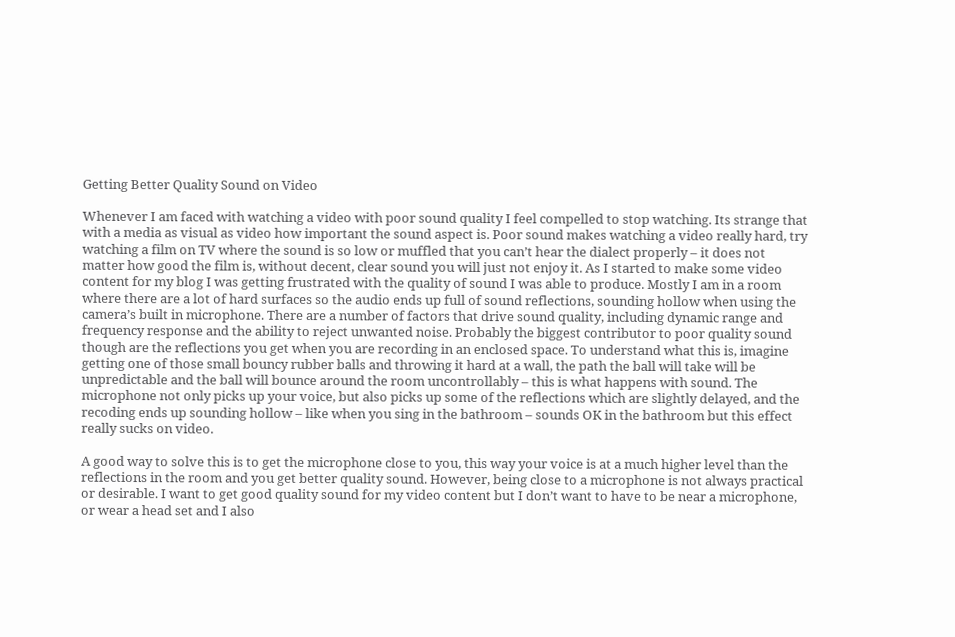Getting Better Quality Sound on Video

Whenever I am faced with watching a video with poor sound quality I feel compelled to stop watching. Its strange that with a media as visual as video how important the sound aspect is. Poor sound makes watching a video really hard, try watching a film on TV where the sound is so low or muffled that you can’t hear the dialect properly – it does not matter how good the film is, without decent, clear sound you will just not enjoy it. As I started to make some video content for my blog I was getting frustrated with the quality of sound I was able to produce. Mostly I am in a room where there are a lot of hard surfaces so the audio ends up full of sound reflections, sounding hollow when using the camera’s built in microphone. There are a number of factors that drive sound quality, including dynamic range and frequency response and the ability to reject unwanted noise. Probably the biggest contributor to poor quality sound though are the reflections you get when you are recording in an enclosed space. To understand what this is, imagine getting one of those small bouncy rubber balls and throwing it hard at a wall, the path the ball will take will be unpredictable and the ball will bounce around the room uncontrollably – this is what happens with sound. The microphone not only picks up your voice, but also picks up some of the reflections which are slightly delayed, and the recoding ends up sounding hollow – like when you sing in the bathroom – sounds OK in the bathroom but this effect really sucks on video.

A good way to solve this is to get the microphone close to you, this way your voice is at a much higher level than the reflections in the room and you get better quality sound. However, being close to a microphone is not always practical or desirable. I want to get good quality sound for my video content but I don’t want to have to be near a microphone, or wear a head set and I also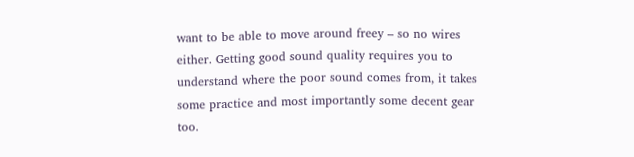want to be able to move around freey – so no wires either. Getting good sound quality requires you to understand where the poor sound comes from, it takes some practice and most importantly some decent gear too.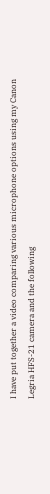I have put together a video comparing various microphone options using my Canon Legria HFS-21 camera and the following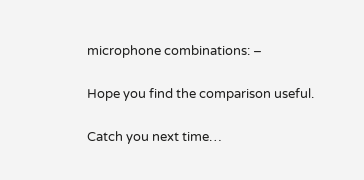microphone combinations: –

Hope you find the comparison useful.

Catch you next time…